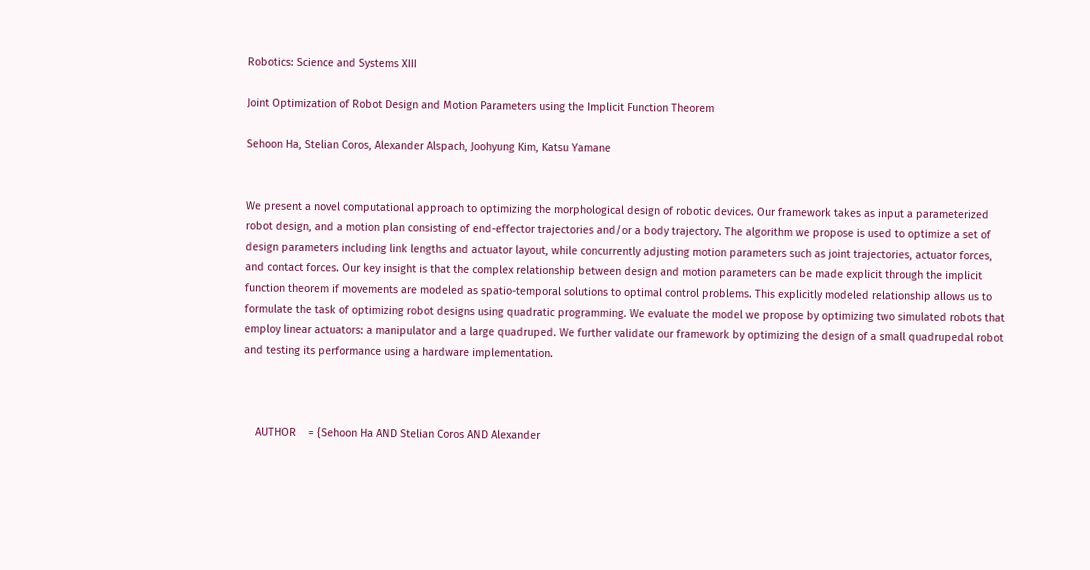Robotics: Science and Systems XIII

Joint Optimization of Robot Design and Motion Parameters using the Implicit Function Theorem

Sehoon Ha, Stelian Coros, Alexander Alspach, Joohyung Kim, Katsu Yamane


We present a novel computational approach to optimizing the morphological design of robotic devices. Our framework takes as input a parameterized robot design, and a motion plan consisting of end-effector trajectories and/or a body trajectory. The algorithm we propose is used to optimize a set of design parameters including link lengths and actuator layout, while concurrently adjusting motion parameters such as joint trajectories, actuator forces, and contact forces. Our key insight is that the complex relationship between design and motion parameters can be made explicit through the implicit function theorem if movements are modeled as spatio-temporal solutions to optimal control problems. This explicitly modeled relationship allows us to formulate the task of optimizing robot designs using quadratic programming. We evaluate the model we propose by optimizing two simulated robots that employ linear actuators: a manipulator and a large quadruped. We further validate our framework by optimizing the design of a small quadrupedal robot and testing its performance using a hardware implementation.



    AUTHOR    = {Sehoon Ha AND Stelian Coros AND Alexander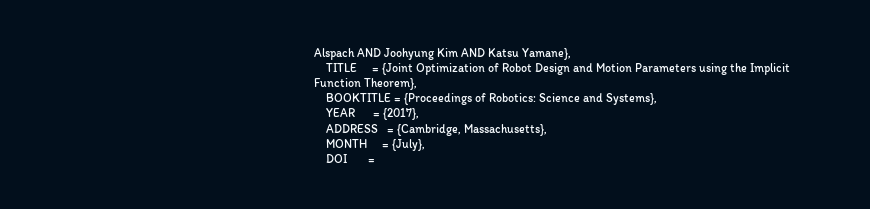Alspach AND Joohyung Kim AND Katsu Yamane},
    TITLE     = {Joint Optimization of Robot Design and Motion Parameters using the Implicit Function Theorem},
    BOOKTITLE = {Proceedings of Robotics: Science and Systems},
    YEAR      = {2017},
    ADDRESS   = {Cambridge, Massachusetts},
    MONTH     = {July},
    DOI       =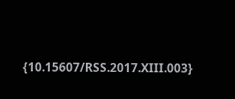{10.15607/RSS.2017.XIII.003}